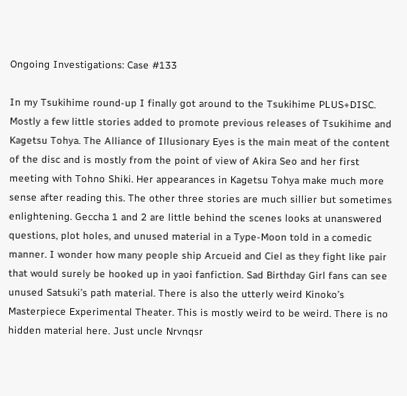Ongoing Investigations: Case #133

In my Tsukihime round-up I finally got around to the Tsukihime PLUS+DISC. Mostly a few little stories added to promote previous releases of Tsukihime and Kagetsu Tohya. The Alliance of Illusionary Eyes is the main meat of the content of the disc and is mostly from the point of view of Akira Seo and her first meeting with Tohno Shiki. Her appearances in Kagetsu Tohya make much more sense after reading this. The other three stories are much sillier but sometimes enlightening. Geccha 1 and 2 are little behind the scenes looks at unanswered questions, plot holes, and unused material in a Type-Moon told in a comedic manner. I wonder how many people ship Arcueid and Ciel as they fight like pair that would surely be hooked up in yaoi fanfiction. Sad Birthday Girl fans can see unused Satsuki’s path material. There is also the utterly weird Kinoko’s Masterpiece Experimental Theater. This is mostly weird to be weird. There is no hidden material here. Just uncle Nrvnqsr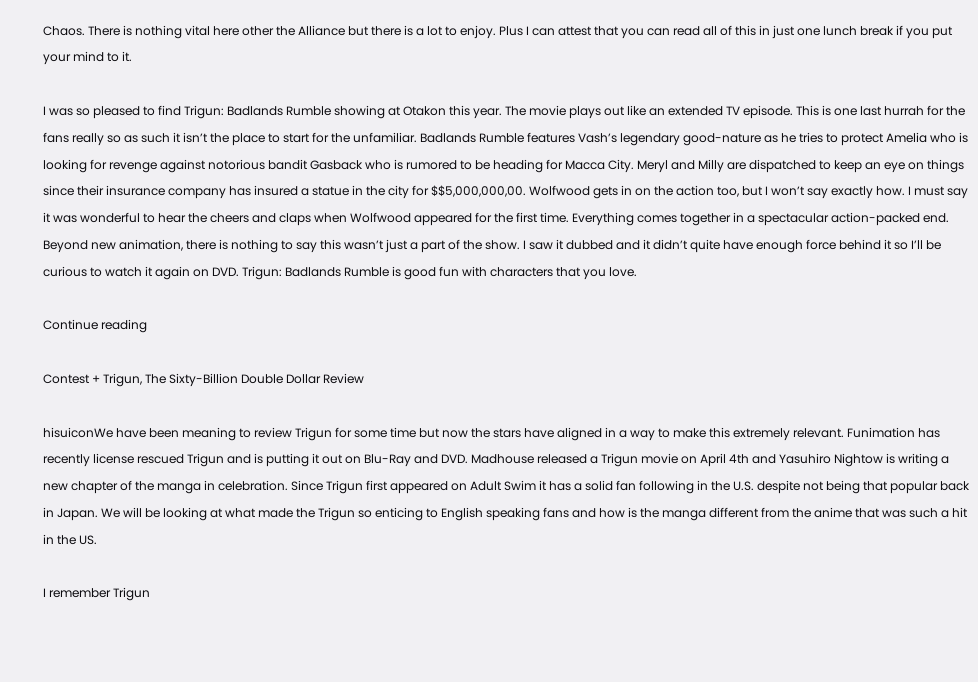Chaos. There is nothing vital here other the Alliance but there is a lot to enjoy. Plus I can attest that you can read all of this in just one lunch break if you put your mind to it.

I was so pleased to find Trigun: Badlands Rumble showing at Otakon this year. The movie plays out like an extended TV episode. This is one last hurrah for the fans really so as such it isn’t the place to start for the unfamiliar. Badlands Rumble features Vash’s legendary good-nature as he tries to protect Amelia who is looking for revenge against notorious bandit Gasback who is rumored to be heading for Macca City. Meryl and Milly are dispatched to keep an eye on things since their insurance company has insured a statue in the city for $$5,000,000,00. Wolfwood gets in on the action too, but I won’t say exactly how. I must say it was wonderful to hear the cheers and claps when Wolfwood appeared for the first time. Everything comes together in a spectacular action-packed end. Beyond new animation, there is nothing to say this wasn’t just a part of the show. I saw it dubbed and it didn’t quite have enough force behind it so I’ll be curious to watch it again on DVD. Trigun: Badlands Rumble is good fun with characters that you love.

Continue reading

Contest + Trigun, The Sixty-Billion Double Dollar Review

hisuiconWe have been meaning to review Trigun for some time but now the stars have aligned in a way to make this extremely relevant. Funimation has recently license rescued Trigun and is putting it out on Blu-Ray and DVD. Madhouse released a Trigun movie on April 4th and Yasuhiro Nightow is writing a new chapter of the manga in celebration. Since Trigun first appeared on Adult Swim it has a solid fan following in the U.S. despite not being that popular back in Japan. We will be looking at what made the Trigun so enticing to English speaking fans and how is the manga different from the anime that was such a hit in the US.

I remember Trigun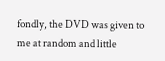fondly, the DVD was given to me at random and little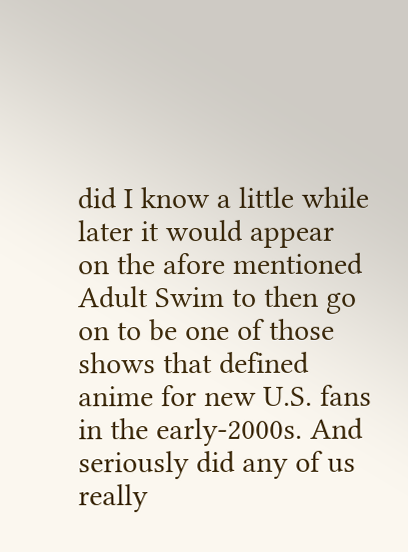did I know a little while later it would appear on the afore mentioned Adult Swim to then go on to be one of those shows that defined anime for new U.S. fans in the early-2000s. And seriously did any of us really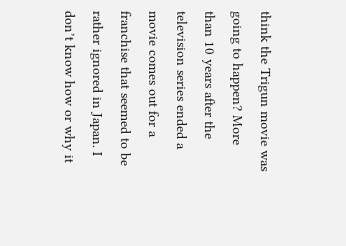think the Trigun movie was going to happen? More than 10 years after the television series ended a movie comes out for a franchise that seemed to be rather ignored in Japan. I don’t know how or why it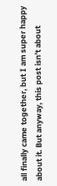all finally came together, but I am super happy about it. But anyway, this post isn’t about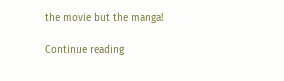the movie but the manga!

Continue reading